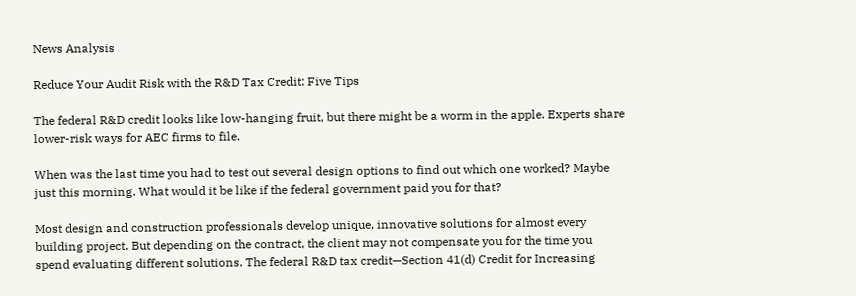News Analysis

Reduce Your Audit Risk with the R&D Tax Credit: Five Tips

The federal R&D credit looks like low-hanging fruit, but there might be a worm in the apple. Experts share lower-risk ways for AEC firms to file.

When was the last time you had to test out several design options to find out which one worked? Maybe just this morning. What would it be like if the federal government paid you for that?

Most design and construction professionals develop unique, innovative solutions for almost every building project. But depending on the contract, the client may not compensate you for the time you spend evaluating different solutions. The federal R&D tax credit—Section 41(d) Credit for Increasing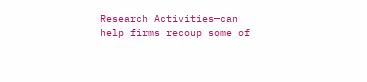Research Activities—can help firms recoup some of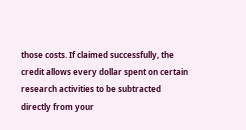those costs. If claimed successfully, the credit allows every dollar spent on certain research activities to be subtracted directly from your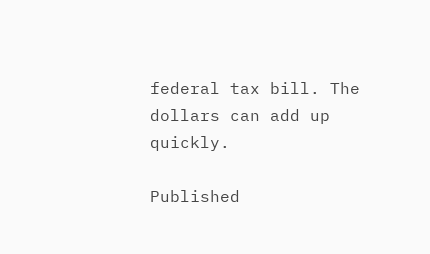federal tax bill. The dollars can add up quickly.

Published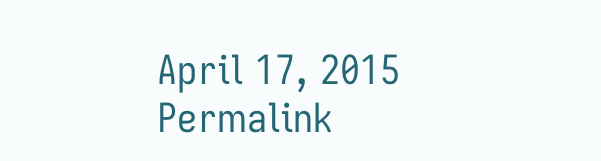April 17, 2015 Permalink